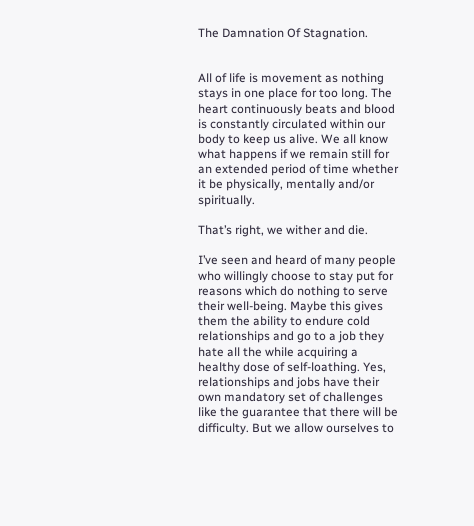The Damnation Of Stagnation.


All of life is movement as nothing stays in one place for too long. The heart continuously beats and blood is constantly circulated within our body to keep us alive. We all know what happens if we remain still for an extended period of time whether it be physically, mentally and/or spiritually.

That’s right, we wither and die.

I’ve seen and heard of many people who willingly choose to stay put for reasons which do nothing to serve their well-being. Maybe this gives them the ability to endure cold relationships and go to a job they hate all the while acquiring a healthy dose of self-loathing. Yes, relationships and jobs have their own mandatory set of challenges like the guarantee that there will be difficulty. But we allow ourselves to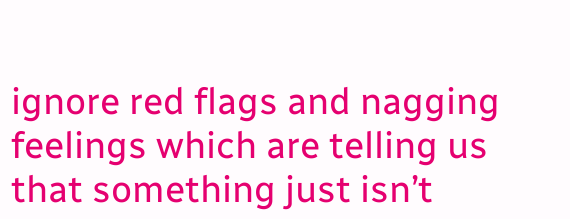ignore red flags and nagging feelings which are telling us that something just isn’t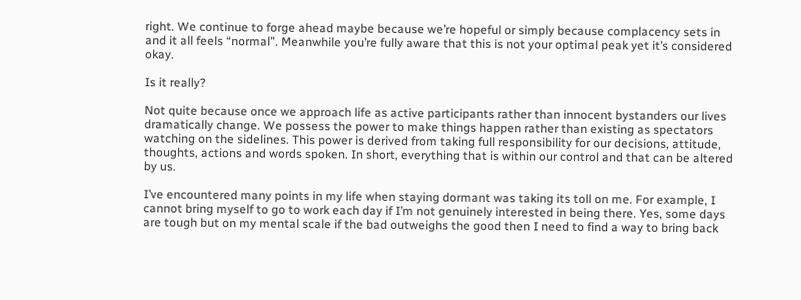right. We continue to forge ahead maybe because we’re hopeful or simply because complacency sets in and it all feels “normal”. Meanwhile you’re fully aware that this is not your optimal peak yet it’s considered okay.

Is it really?

Not quite because once we approach life as active participants rather than innocent bystanders our lives dramatically change. We possess the power to make things happen rather than existing as spectators watching on the sidelines. This power is derived from taking full responsibility for our decisions, attitude, thoughts, actions and words spoken. In short, everything that is within our control and that can be altered by us.

I’ve encountered many points in my life when staying dormant was taking its toll on me. For example, I cannot bring myself to go to work each day if I’m not genuinely interested in being there. Yes, some days are tough but on my mental scale if the bad outweighs the good then I need to find a way to bring back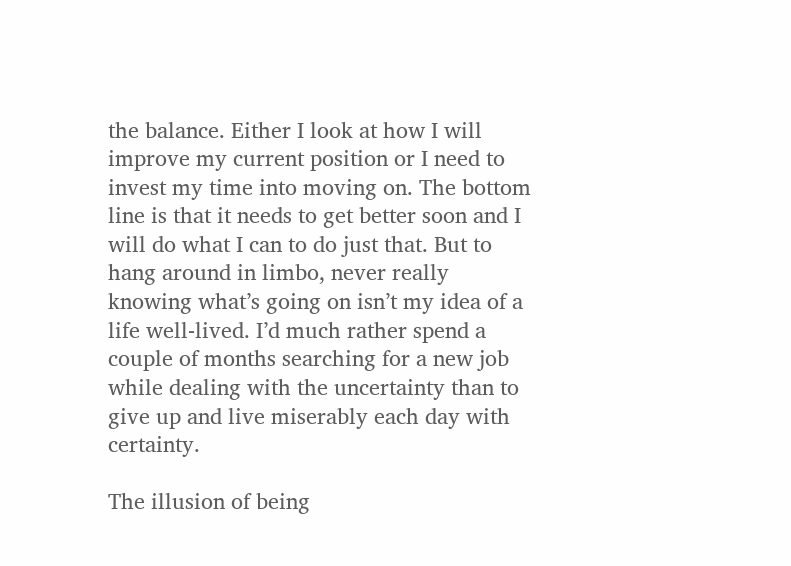the balance. Either I look at how I will improve my current position or I need to invest my time into moving on. The bottom line is that it needs to get better soon and I will do what I can to do just that. But to hang around in limbo, never really knowing what’s going on isn’t my idea of a life well-lived. I’d much rather spend a couple of months searching for a new job while dealing with the uncertainty than to give up and live miserably each day with certainty.

The illusion of being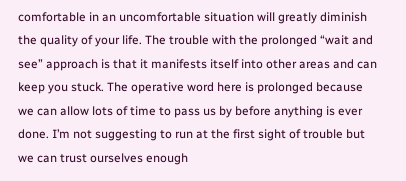comfortable in an uncomfortable situation will greatly diminish the quality of your life. The trouble with the prolonged “wait and see” approach is that it manifests itself into other areas and can keep you stuck. The operative word here is prolonged because we can allow lots of time to pass us by before anything is ever done. I’m not suggesting to run at the first sight of trouble but we can trust ourselves enough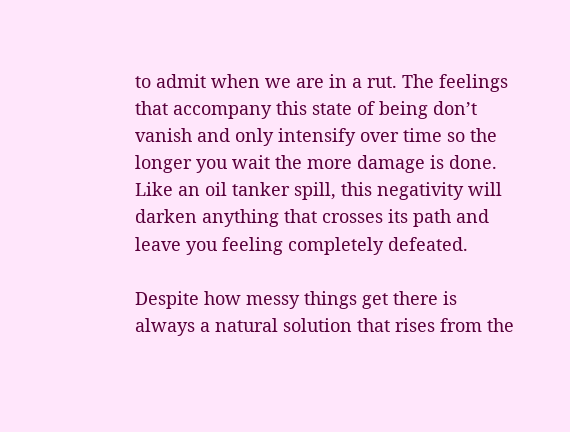to admit when we are in a rut. The feelings that accompany this state of being don’t vanish and only intensify over time so the longer you wait the more damage is done. Like an oil tanker spill, this negativity will darken anything that crosses its path and leave you feeling completely defeated.

Despite how messy things get there is always a natural solution that rises from the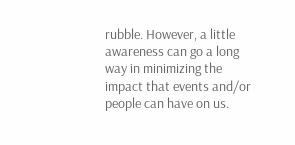rubble. However, a little awareness can go a long way in minimizing the impact that events and/or people can have on us.